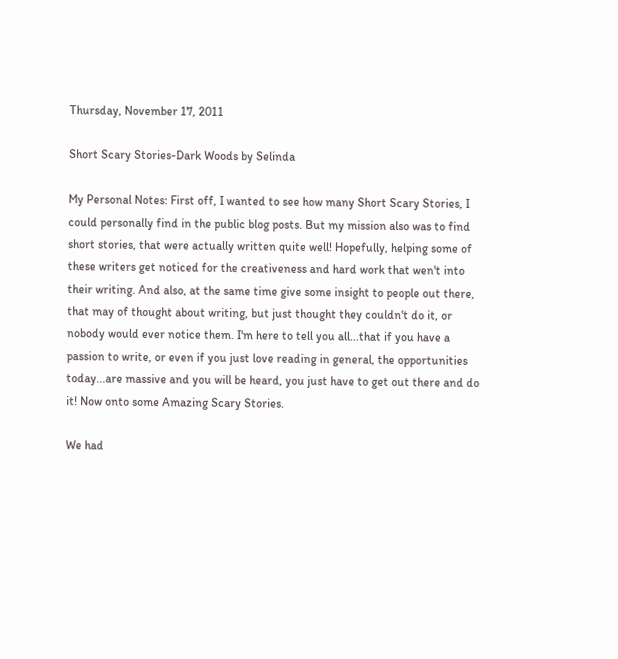Thursday, November 17, 2011

Short Scary Stories-Dark Woods by Selinda

My Personal Notes: First off, I wanted to see how many Short Scary Stories, I could personally find in the public blog posts. But my mission also was to find short stories, that were actually written quite well! Hopefully, helping some of these writers get noticed for the creativeness and hard work that wen't into their writing. And also, at the same time give some insight to people out there, that may of thought about writing, but just thought they couldn't do it, or nobody would ever notice them. I'm here to tell you all...that if you have a passion to write, or even if you just love reading in general, the opportunities today...are massive and you will be heard, you just have to get out there and do it! Now onto some Amazing Scary Stories.

We had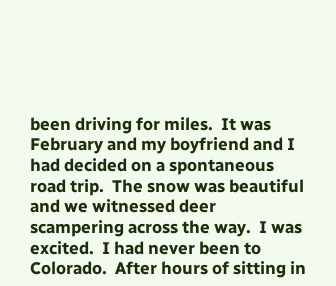been driving for miles.  It was February and my boyfriend and I had decided on a spontaneous road trip.  The snow was beautiful and we witnessed deer scampering across the way.  I was excited.  I had never been to Colorado.  After hours of sitting in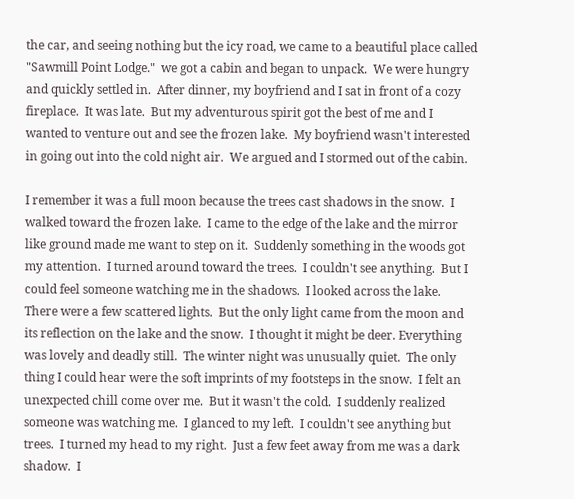the car, and seeing nothing but the icy road, we came to a beautiful place called "Sawmill Point Lodge."  we got a cabin and began to unpack.  We were hungry and quickly settled in.  After dinner, my boyfriend and I sat in front of a cozy fireplace.  It was late.  But my adventurous spirit got the best of me and I wanted to venture out and see the frozen lake.  My boyfriend wasn't interested in going out into the cold night air.  We argued and I stormed out of the cabin.

I remember it was a full moon because the trees cast shadows in the snow.  I walked toward the frozen lake.  I came to the edge of the lake and the mirror like ground made me want to step on it.  Suddenly something in the woods got my attention.  I turned around toward the trees.  I couldn't see anything.  But I could feel someone watching me in the shadows.  I looked across the lake.  There were a few scattered lights.  But the only light came from the moon and its reflection on the lake and the snow.  I thought it might be deer. Everything was lovely and deadly still.  The winter night was unusually quiet.  The only thing I could hear were the soft imprints of my footsteps in the snow.  I felt an unexpected chill come over me.  But it wasn't the cold.  I suddenly realized someone was watching me.  I glanced to my left.  I couldn't see anything but trees.  I turned my head to my right.  Just a few feet away from me was a dark shadow.  I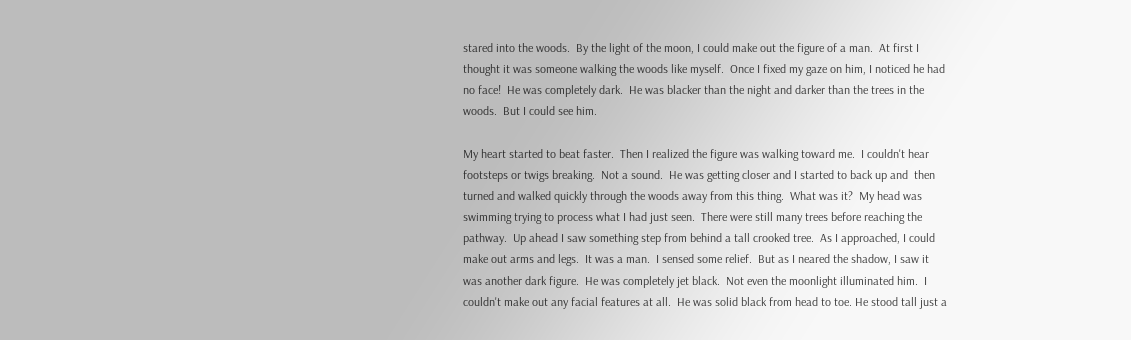stared into the woods.  By the light of the moon, I could make out the figure of a man.  At first I thought it was someone walking the woods like myself.  Once I fixed my gaze on him, I noticed he had no face!  He was completely dark.  He was blacker than the night and darker than the trees in the woods.  But I could see him.

My heart started to beat faster.  Then I realized the figure was walking toward me.  I couldn't hear footsteps or twigs breaking.  Not a sound.  He was getting closer and I started to back up and  then turned and walked quickly through the woods away from this thing.  What was it?  My head was swimming trying to process what I had just seen.  There were still many trees before reaching the pathway.  Up ahead I saw something step from behind a tall crooked tree.  As I approached, I could make out arms and legs.  It was a man.  I sensed some relief.  But as I neared the shadow, I saw it was another dark figure.  He was completely jet black.  Not even the moonlight illuminated him.  I couldn't make out any facial features at all.  He was solid black from head to toe. He stood tall just a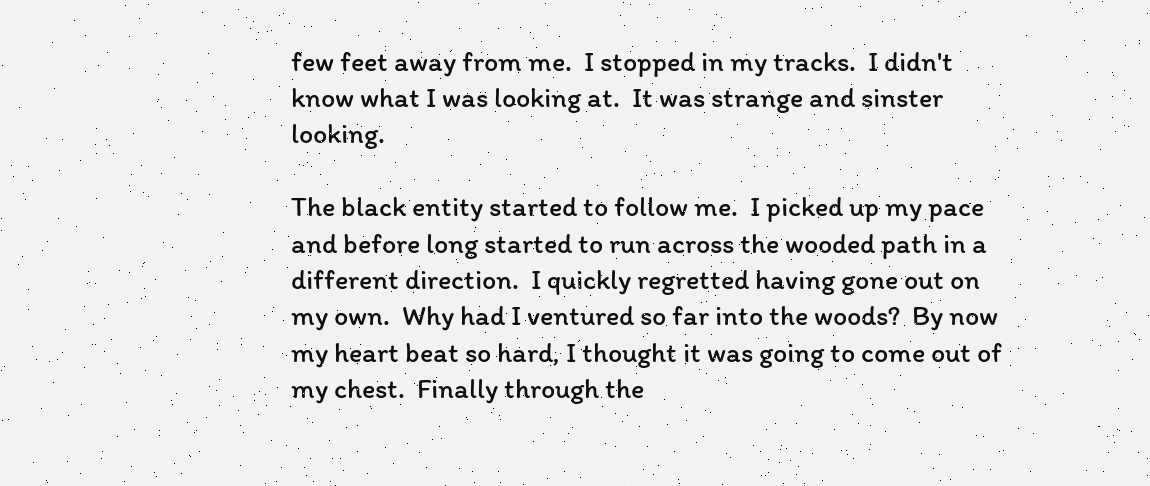few feet away from me.  I stopped in my tracks.  I didn't know what I was looking at.  It was strange and sinster looking.

The black entity started to follow me.  I picked up my pace and before long started to run across the wooded path in a different direction.  I quickly regretted having gone out on my own.  Why had I ventured so far into the woods?  By now my heart beat so hard, I thought it was going to come out of my chest.  Finally through the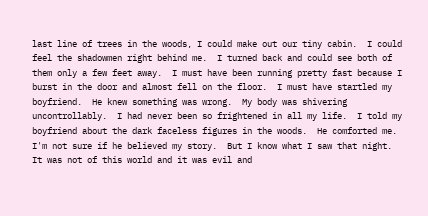last line of trees in the woods, I could make out our tiny cabin.  I could feel the shadowmen right behind me.  I turned back and could see both of them only a few feet away.  I must have been running pretty fast because I burst in the door and almost fell on the floor.  I must have startled my boyfriend.  He knew something was wrong.  My body was shivering uncontrollably.  I had never been so frightened in all my life.  I told my boyfriend about the dark faceless figures in the woods.  He comforted me.  I'm not sure if he believed my story.  But I know what I saw that night.  It was not of this world and it was evil and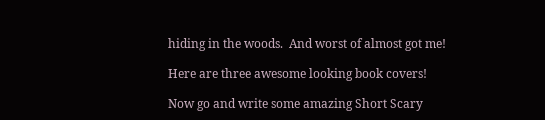hiding in the woods.  And worst of almost got me!

Here are three awesome looking book covers!

Now go and write some amazing Short Scary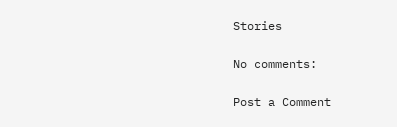Stories

No comments:

Post a Comment